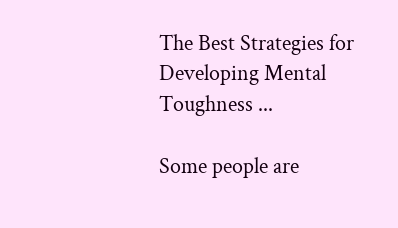The Best Strategies for Developing Mental Toughness ...

Some people are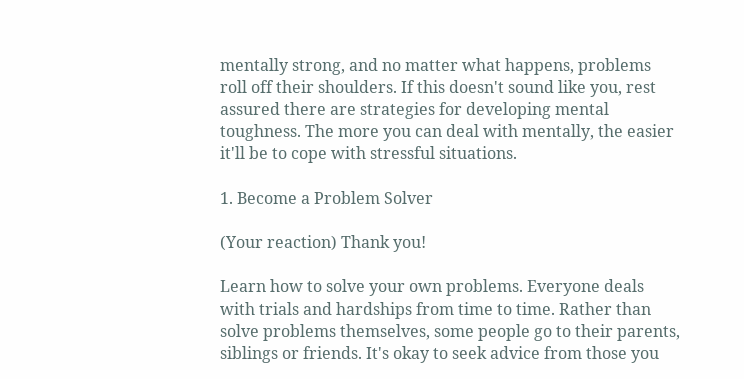mentally strong, and no matter what happens, problems roll off their shoulders. If this doesn't sound like you, rest assured there are strategies for developing mental toughness. The more you can deal with mentally, the easier it'll be to cope with stressful situations.

1. Become a Problem Solver

(Your reaction) Thank you!

Learn how to solve your own problems. Everyone deals with trials and hardships from time to time. Rather than solve problems themselves, some people go to their parents, siblings or friends. It's okay to seek advice from those you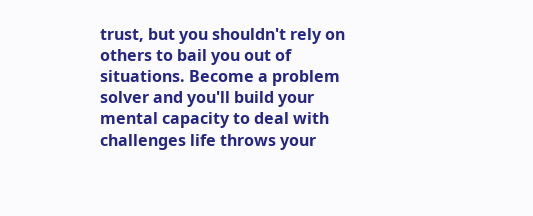trust, but you shouldn't rely on others to bail you out of situations. Become a problem solver and you'll build your mental capacity to deal with challenges life throws your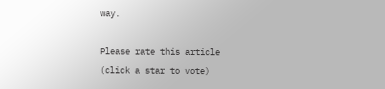way.

Please rate this article
(click a star to vote)